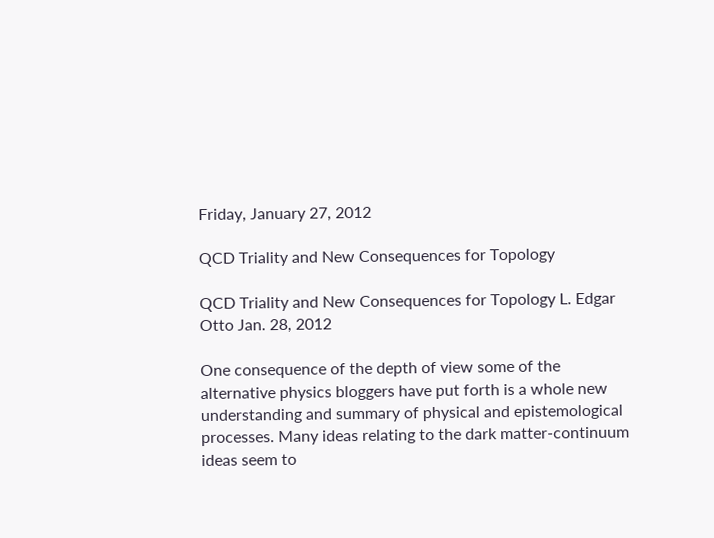Friday, January 27, 2012

QCD Triality and New Consequences for Topology

QCD Triality and New Consequences for Topology L. Edgar Otto Jan. 28, 2012

One consequence of the depth of view some of the alternative physics bloggers have put forth is a whole new understanding and summary of physical and epistemological processes. Many ideas relating to the dark matter-continuum ideas seem to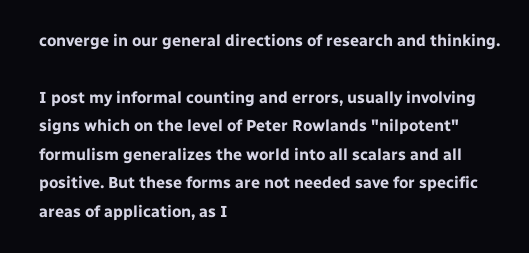converge in our general directions of research and thinking.

I post my informal counting and errors, usually involving signs which on the level of Peter Rowlands "nilpotent" formulism generalizes the world into all scalars and all positive. But these forms are not needed save for specific areas of application, as I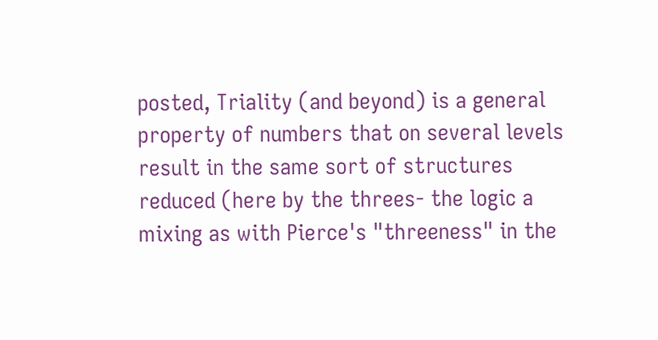posted, Triality (and beyond) is a general property of numbers that on several levels result in the same sort of structures reduced (here by the threes- the logic a mixing as with Pierce's "threeness" in the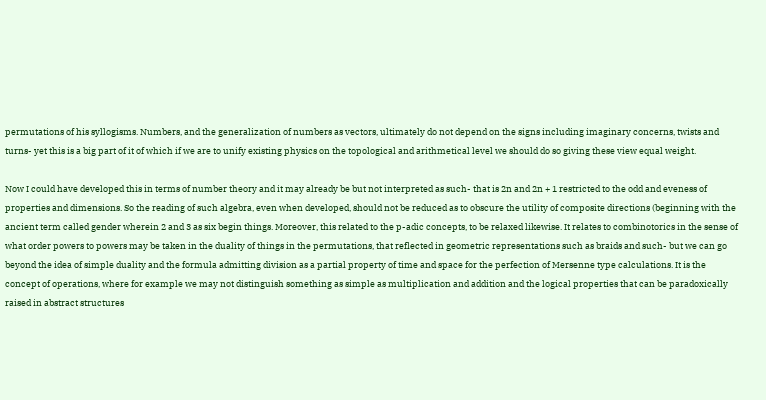permutations of his syllogisms. Numbers, and the generalization of numbers as vectors, ultimately do not depend on the signs including imaginary concerns, twists and turns- yet this is a big part of it of which if we are to unify existing physics on the topological and arithmetical level we should do so giving these view equal weight.

Now I could have developed this in terms of number theory and it may already be but not interpreted as such- that is 2n and 2n + 1 restricted to the odd and eveness of properties and dimensions. So the reading of such algebra, even when developed, should not be reduced as to obscure the utility of composite directions (beginning with the ancient term called gender wherein 2 and 3 as six begin things. Moreover, this related to the p-adic concepts, to be relaxed likewise. It relates to combinotorics in the sense of what order powers to powers may be taken in the duality of things in the permutations, that reflected in geometric representations such as braids and such- but we can go beyond the idea of simple duality and the formula admitting division as a partial property of time and space for the perfection of Mersenne type calculations. It is the concept of operations, where for example we may not distinguish something as simple as multiplication and addition and the logical properties that can be paradoxically raised in abstract structures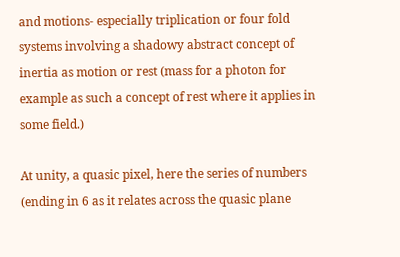and motions- especially triplication or four fold systems involving a shadowy abstract concept of inertia as motion or rest (mass for a photon for example as such a concept of rest where it applies in some field.)

At unity, a quasic pixel, here the series of numbers (ending in 6 as it relates across the quasic plane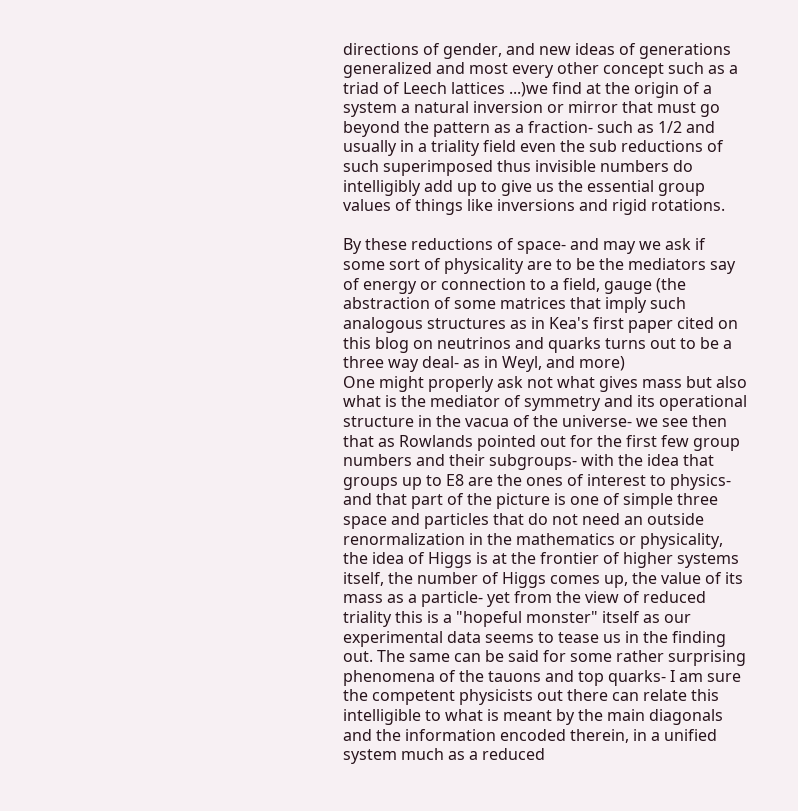directions of gender, and new ideas of generations generalized and most every other concept such as a triad of Leech lattices ...)we find at the origin of a system a natural inversion or mirror that must go beyond the pattern as a fraction- such as 1/2 and usually in a triality field even the sub reductions of such superimposed thus invisible numbers do intelligibly add up to give us the essential group values of things like inversions and rigid rotations.

By these reductions of space- and may we ask if some sort of physicality are to be the mediators say of energy or connection to a field, gauge (the abstraction of some matrices that imply such analogous structures as in Kea's first paper cited on this blog on neutrinos and quarks turns out to be a three way deal- as in Weyl, and more)
One might properly ask not what gives mass but also what is the mediator of symmetry and its operational structure in the vacua of the universe- we see then that as Rowlands pointed out for the first few group numbers and their subgroups- with the idea that groups up to E8 are the ones of interest to physics- and that part of the picture is one of simple three space and particles that do not need an outside renormalization in the mathematics or physicality, the idea of Higgs is at the frontier of higher systems itself, the number of Higgs comes up, the value of its mass as a particle- yet from the view of reduced triality this is a "hopeful monster" itself as our experimental data seems to tease us in the finding out. The same can be said for some rather surprising phenomena of the tauons and top quarks- I am sure the competent physicists out there can relate this intelligible to what is meant by the main diagonals and the information encoded therein, in a unified system much as a reduced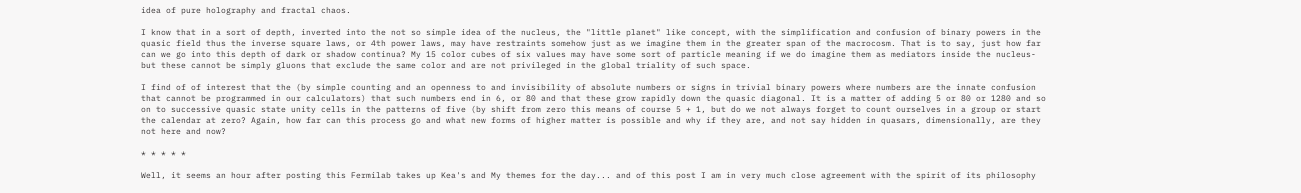idea of pure holography and fractal chaos.

I know that in a sort of depth, inverted into the not so simple idea of the nucleus, the "little planet" like concept, with the simplification and confusion of binary powers in the quasic field thus the inverse square laws, or 4th power laws, may have restraints somehow just as we imagine them in the greater span of the macrocosm. That is to say, just how far can we go into this depth of dark or shadow continua? My 15 color cubes of six values may have some sort of particle meaning if we do imagine them as mediators inside the nucleus- but these cannot be simply gluons that exclude the same color and are not privileged in the global triality of such space.

I find of of interest that the (by simple counting and an openness to and invisibility of absolute numbers or signs in trivial binary powers where numbers are the innate confusion that cannot be programmed in our calculators) that such numbers end in 6, or 80 and that these grow rapidly down the quasic diagonal. It is a matter of adding 5 or 80 or 1280 and so on to successive quasic state unity cells in the patterns of five (by shift from zero this means of course 5 + 1, but do we not always forget to count ourselves in a group or start the calendar at zero? Again, how far can this process go and what new forms of higher matter is possible and why if they are, and not say hidden in quasars, dimensionally, are they not here and now?

* * * * *

Well, it seems an hour after posting this Fermilab takes up Kea's and My themes for the day... and of this post I am in very much close agreement with the spirit of its philosophy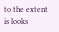to the extent is looks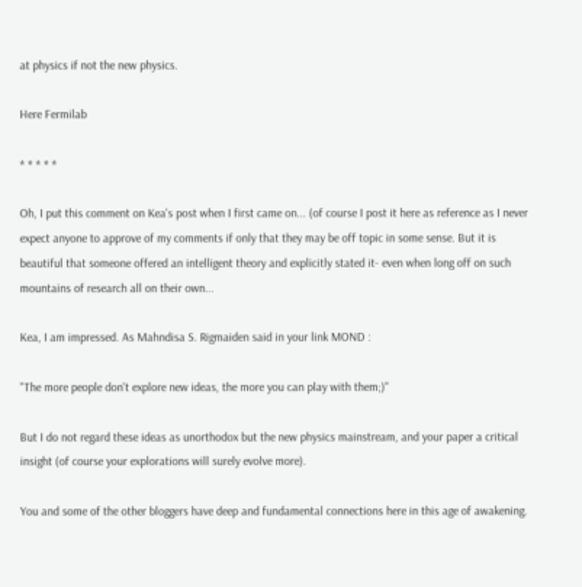at physics if not the new physics.

Here Fermilab

* * * * *

Oh, I put this comment on Kea's post when I first came on... (of course I post it here as reference as I never expect anyone to approve of my comments if only that they may be off topic in some sense. But it is beautiful that someone offered an intelligent theory and explicitly stated it- even when long off on such mountains of research all on their own...

Kea, I am impressed. As Mahndisa S. Rigmaiden said in your link MOND :

"The more people don't explore new ideas, the more you can play with them;)"

But I do not regard these ideas as unorthodox but the new physics mainstream, and your paper a critical insight (of course your explorations will surely evolve more).

You and some of the other bloggers have deep and fundamental connections here in this age of awakening.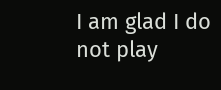I am glad I do not play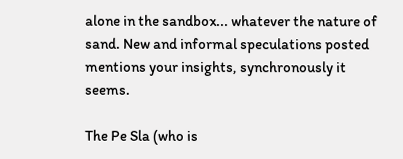alone in the sandbox... whatever the nature of sand. New and informal speculations posted mentions your insights, synchronously it seems.

The Pe Sla (who is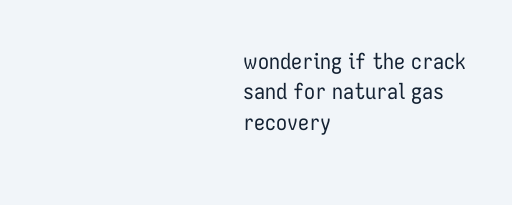wondering if the crack sand for natural gas recovery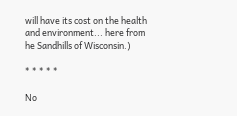will have its cost on the health and environment... here from he Sandhills of Wisconsin.)

* * * * *

No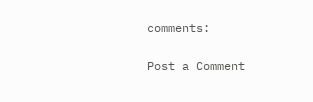comments:

Post a Comment